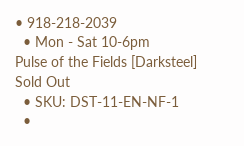• 918-218-2039
  • Mon - Sat 10-6pm
Pulse of the Fields [Darksteel]
Sold Out
  • SKU: DST-11-EN-NF-1
  •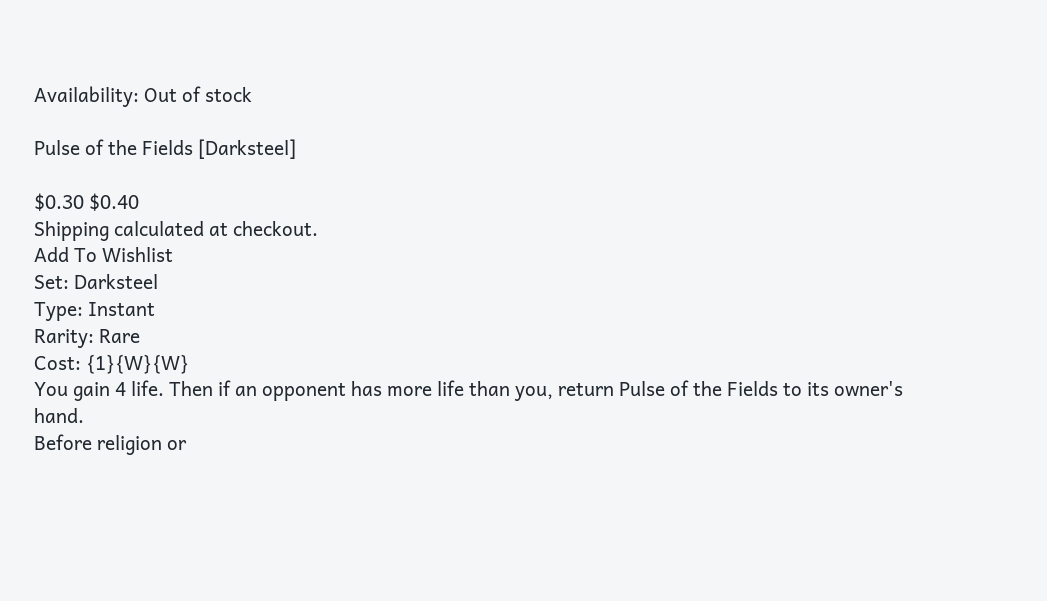Availability: Out of stock

Pulse of the Fields [Darksteel]

$0.30 $0.40
Shipping calculated at checkout.
Add To Wishlist
Set: Darksteel
Type: Instant
Rarity: Rare
Cost: {1}{W}{W}
You gain 4 life. Then if an opponent has more life than you, return Pulse of the Fields to its owner's hand.
Before religion or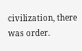civilization, there was order.